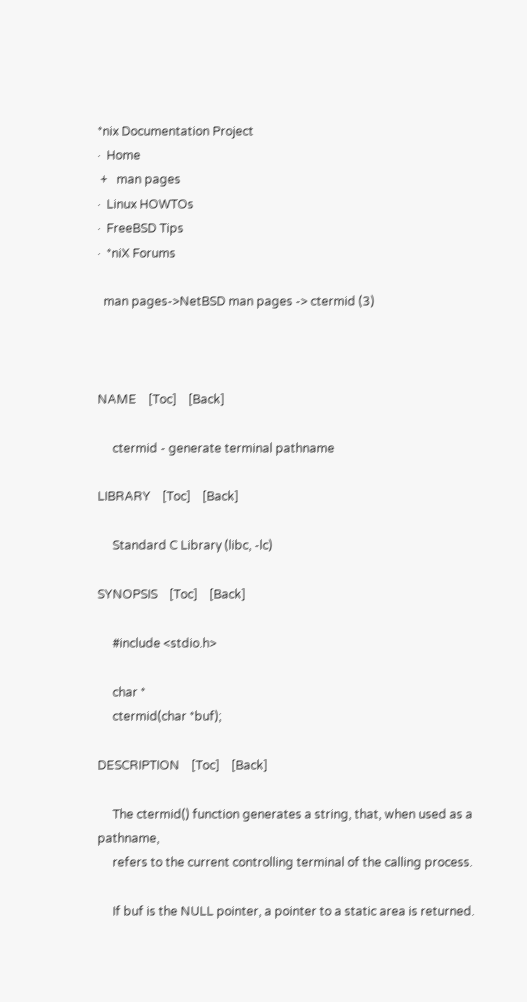*nix Documentation Project
·  Home
 +   man pages
·  Linux HOWTOs
·  FreeBSD Tips
·  *niX Forums

  man pages->NetBSD man pages -> ctermid (3)



NAME    [Toc]    [Back]

     ctermid - generate terminal pathname

LIBRARY    [Toc]    [Back]

     Standard C Library (libc, -lc)

SYNOPSIS    [Toc]    [Back]

     #include <stdio.h>

     char *
     ctermid(char *buf);

DESCRIPTION    [Toc]    [Back]

     The ctermid() function generates a string, that, when used as a pathname,
     refers to the current controlling terminal of the calling process.

     If buf is the NULL pointer, a pointer to a static area is returned.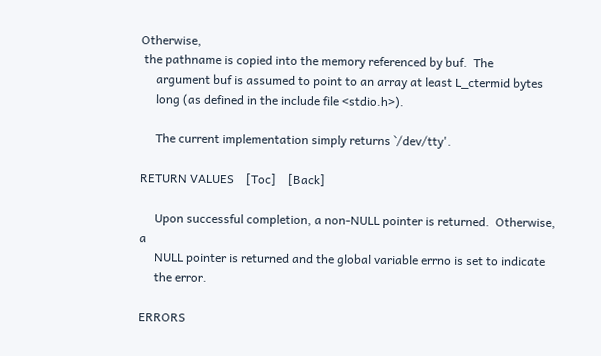Otherwise,
 the pathname is copied into the memory referenced by buf.  The
     argument buf is assumed to point to an array at least L_ctermid bytes
     long (as defined in the include file <stdio.h>).

     The current implementation simply returns `/dev/tty'.

RETURN VALUES    [Toc]    [Back]

     Upon successful completion, a non-NULL pointer is returned.  Otherwise, a
     NULL pointer is returned and the global variable errno is set to indicate
     the error.

ERRORS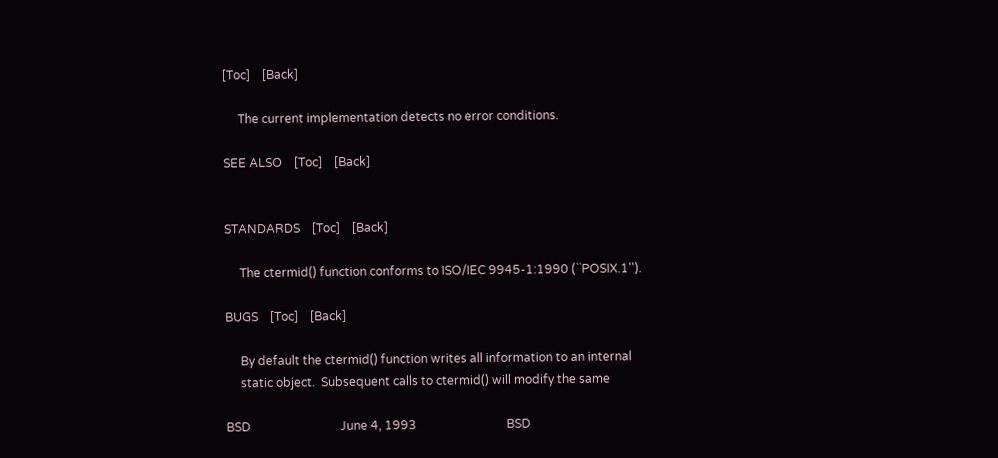[Toc]    [Back]

     The current implementation detects no error conditions.

SEE ALSO    [Toc]    [Back]


STANDARDS    [Toc]    [Back]

     The ctermid() function conforms to ISO/IEC 9945-1:1990 (``POSIX.1'').

BUGS    [Toc]    [Back]

     By default the ctermid() function writes all information to an internal
     static object.  Subsequent calls to ctermid() will modify the same

BSD                              June 4, 1993                              BSD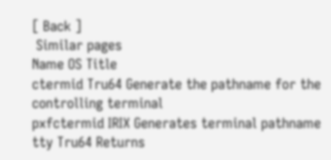[ Back ]
 Similar pages
Name OS Title
ctermid Tru64 Generate the pathname for the controlling terminal
pxfctermid IRIX Generates terminal pathname
tty Tru64 Returns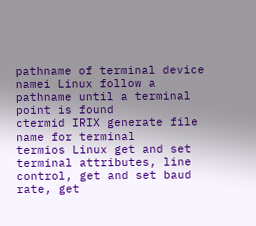pathname of terminal device
namei Linux follow a pathname until a terminal point is found
ctermid IRIX generate file name for terminal
termios Linux get and set terminal attributes, line control, get and set baud rate, get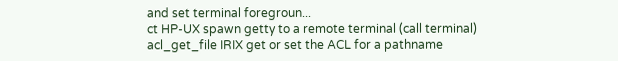and set terminal foregroun...
ct HP-UX spawn getty to a remote terminal (call terminal)
acl_get_file IRIX get or set the ACL for a pathname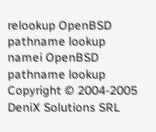relookup OpenBSD pathname lookup
namei OpenBSD pathname lookup
Copyright © 2004-2005 DeniX Solutions SRL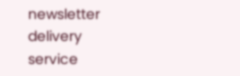newsletter delivery service